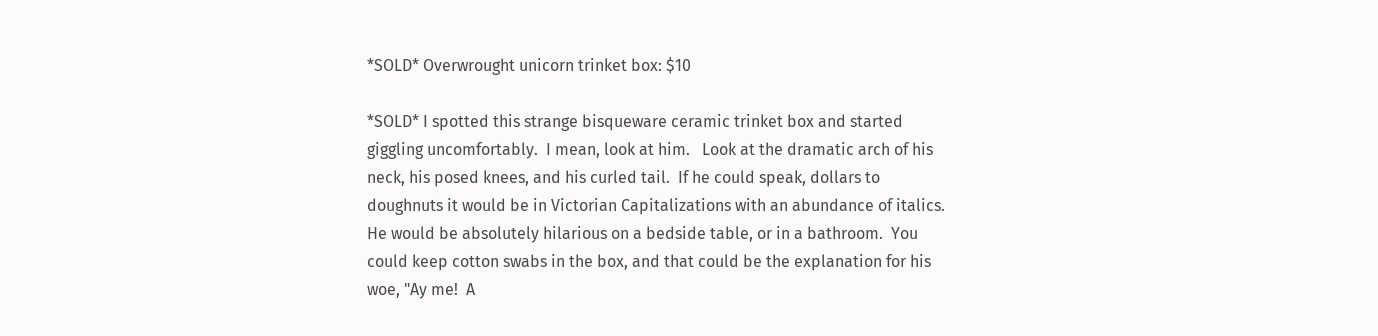*SOLD* Overwrought unicorn trinket box: $10

*SOLD* I spotted this strange bisqueware ceramic trinket box and started giggling uncomfortably.  I mean, look at him.   Look at the dramatic arch of his neck, his posed knees, and his curled tail.  If he could speak, dollars to doughnuts it would be in Victorian Capitalizations with an abundance of italics.   He would be absolutely hilarious on a bedside table, or in a bathroom.  You could keep cotton swabs in the box, and that could be the explanation for his woe, "Ay me!  A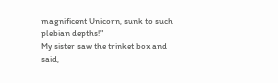magnificent Unicorn, sunk to such plebian depths!"
My sister saw the trinket box and said,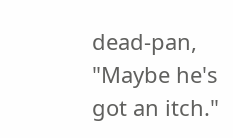dead-pan, "Maybe he's got an itch."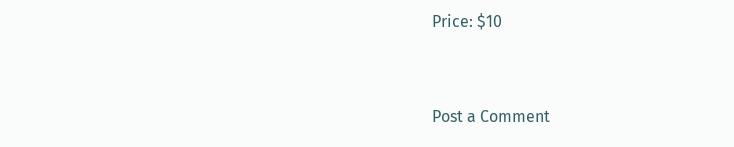Price: $10


Post a Comment